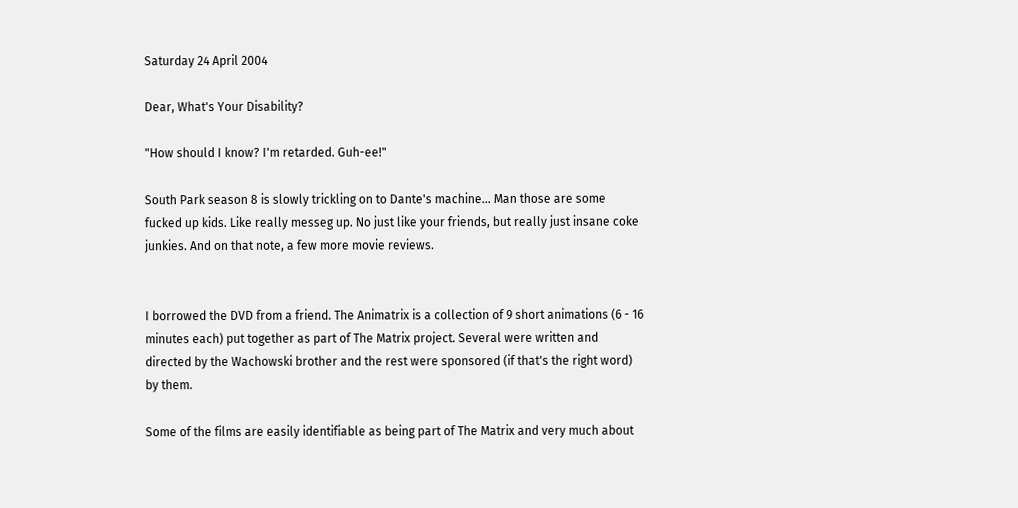Saturday 24 April 2004

Dear, What's Your Disability?

"How should I know? I'm retarded. Guh-ee!"

South Park season 8 is slowly trickling on to Dante's machine... Man those are some fucked up kids. Like really messeg up. No just like your friends, but really just insane coke junkies. And on that note, a few more movie reviews.


I borrowed the DVD from a friend. The Animatrix is a collection of 9 short animations (6 - 16 minutes each) put together as part of The Matrix project. Several were written and directed by the Wachowski brother and the rest were sponsored (if that's the right word) by them.

Some of the films are easily identifiable as being part of The Matrix and very much about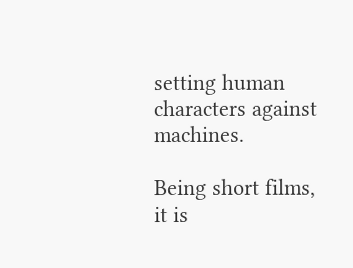setting human characters against machines.

Being short films, it is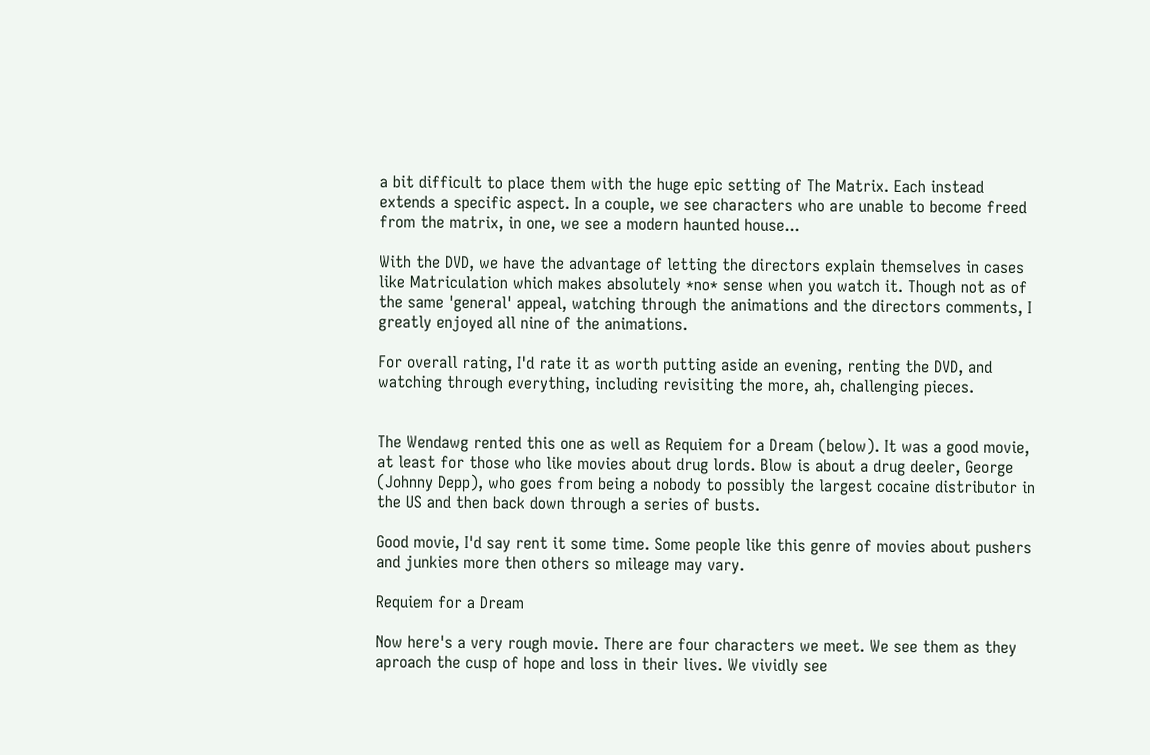a bit difficult to place them with the huge epic setting of The Matrix. Each instead extends a specific aspect. In a couple, we see characters who are unable to become freed from the matrix, in one, we see a modern haunted house...

With the DVD, we have the advantage of letting the directors explain themselves in cases like Matriculation which makes absolutely *no* sense when you watch it. Though not as of the same 'general' appeal, watching through the animations and the directors comments, I greatly enjoyed all nine of the animations.

For overall rating, I'd rate it as worth putting aside an evening, renting the DVD, and watching through everything, including revisiting the more, ah, challenging pieces.


The Wendawg rented this one as well as Requiem for a Dream (below). It was a good movie, at least for those who like movies about drug lords. Blow is about a drug deeler, George (Johnny Depp), who goes from being a nobody to possibly the largest cocaine distributor in the US and then back down through a series of busts.

Good movie, I'd say rent it some time. Some people like this genre of movies about pushers and junkies more then others so mileage may vary.

Requiem for a Dream

Now here's a very rough movie. There are four characters we meet. We see them as they aproach the cusp of hope and loss in their lives. We vividly see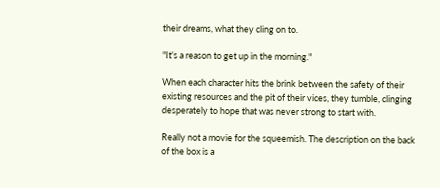their dreams, what they cling on to.

"It's a reason to get up in the morning."

When each character hits the brink between the safety of their existing resources and the pit of their vices, they tumble, clinging desperately to hope that was never strong to start with.

Really not a movie for the squeemish. The description on the back of the box is a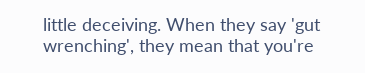little deceiving. When they say 'gut wrenching', they mean that you're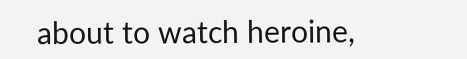about to watch heroine,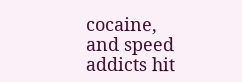cocaine, and speed addicts hit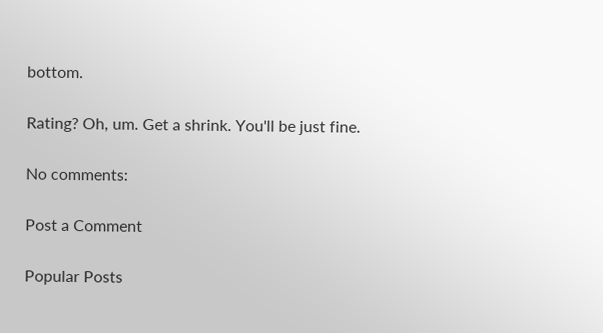bottom.

Rating? Oh, um. Get a shrink. You'll be just fine.

No comments:

Post a Comment

Popular Posts